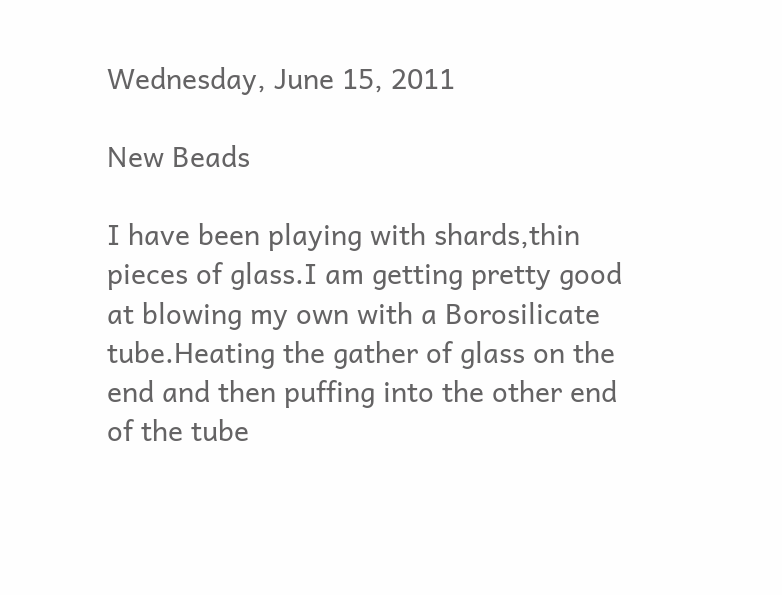Wednesday, June 15, 2011

New Beads

I have been playing with shards,thin pieces of glass.I am getting pretty good at blowing my own with a Borosilicate tube.Heating the gather of glass on the end and then puffing into the other end of the tube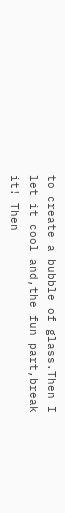to create a bubble of glass.Then I let it cool and,the fun part,break it! Then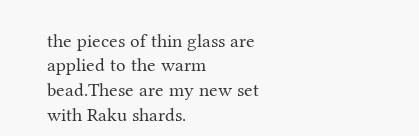the pieces of thin glass are applied to the warm bead.These are my new set with Raku shards.